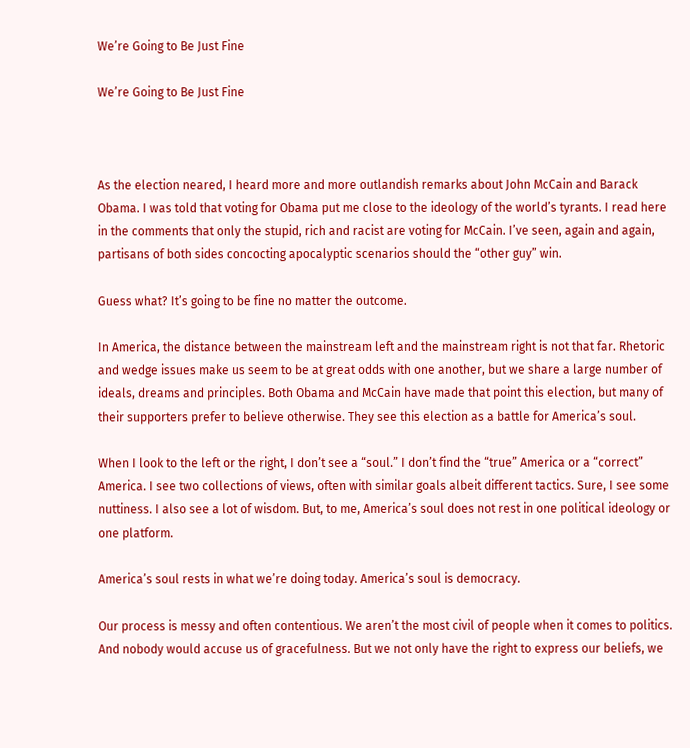We’re Going to Be Just Fine

We’re Going to Be Just Fine



As the election neared, I heard more and more outlandish remarks about John McCain and Barack Obama. I was told that voting for Obama put me close to the ideology of the world’s tyrants. I read here in the comments that only the stupid, rich and racist are voting for McCain. I’ve seen, again and again, partisans of both sides concocting apocalyptic scenarios should the “other guy” win.

Guess what? It’s going to be fine no matter the outcome.

In America, the distance between the mainstream left and the mainstream right is not that far. Rhetoric and wedge issues make us seem to be at great odds with one another, but we share a large number of ideals, dreams and principles. Both Obama and McCain have made that point this election, but many of their supporters prefer to believe otherwise. They see this election as a battle for America’s soul.

When I look to the left or the right, I don’t see a “soul.” I don’t find the “true” America or a “correct” America. I see two collections of views, often with similar goals albeit different tactics. Sure, I see some nuttiness. I also see a lot of wisdom. But, to me, America’s soul does not rest in one political ideology or one platform.

America’s soul rests in what we’re doing today. America’s soul is democracy.

Our process is messy and often contentious. We aren’t the most civil of people when it comes to politics. And nobody would accuse us of gracefulness. But we not only have the right to express our beliefs, we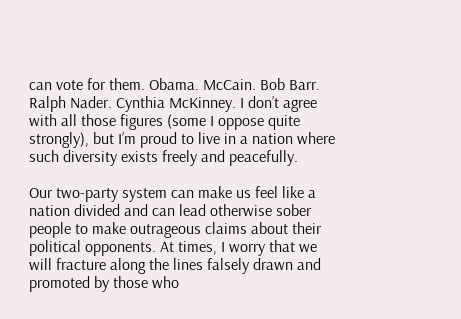can vote for them. Obama. McCain. Bob Barr. Ralph Nader. Cynthia McKinney. I don’t agree with all those figures (some I oppose quite strongly), but I’m proud to live in a nation where such diversity exists freely and peacefully.

Our two-party system can make us feel like a nation divided and can lead otherwise sober people to make outrageous claims about their political opponents. At times, I worry that we will fracture along the lines falsely drawn and promoted by those who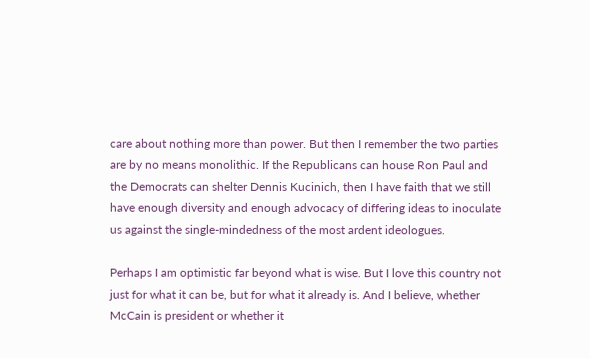care about nothing more than power. But then I remember the two parties are by no means monolithic. If the Republicans can house Ron Paul and the Democrats can shelter Dennis Kucinich, then I have faith that we still have enough diversity and enough advocacy of differing ideas to inoculate us against the single-mindedness of the most ardent ideologues.

Perhaps I am optimistic far beyond what is wise. But I love this country not just for what it can be, but for what it already is. And I believe, whether McCain is president or whether it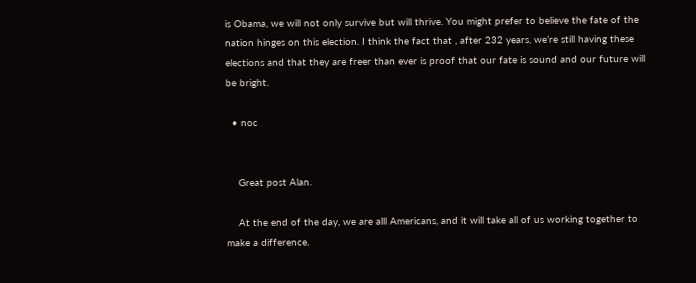is Obama, we will not only survive but will thrive. You might prefer to believe the fate of the nation hinges on this election. I think the fact that , after 232 years, we’re still having these elections and that they are freer than ever is proof that our fate is sound and our future will be bright.

  • noc


    Great post Alan.

    At the end of the day, we are alll Americans, and it will take all of us working together to make a difference.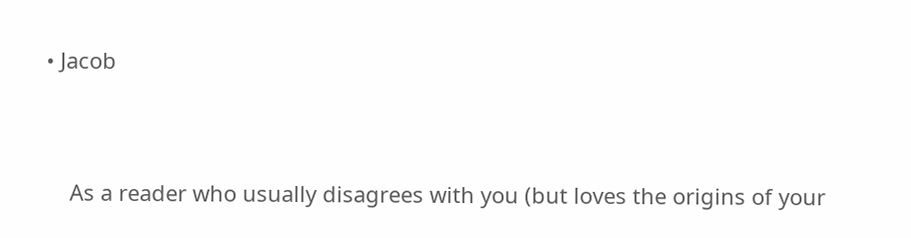• Jacob


    As a reader who usually disagrees with you (but loves the origins of your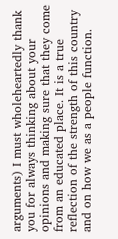arguments) I must wholeheartedly thank you for always thinking about your opinions and making sure that they come from an educated place. It is a true reflection of the strength of this country and on how we as a people function.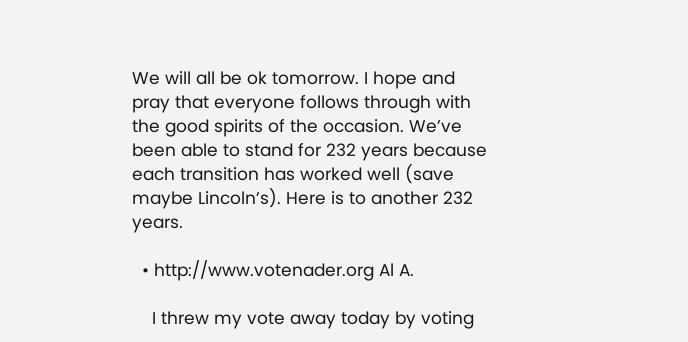We will all be ok tomorrow. I hope and pray that everyone follows through with the good spirits of the occasion. We’ve been able to stand for 232 years because each transition has worked well (save maybe Lincoln’s). Here is to another 232 years.

  • http://www.votenader.org Al A.

    I threw my vote away today by voting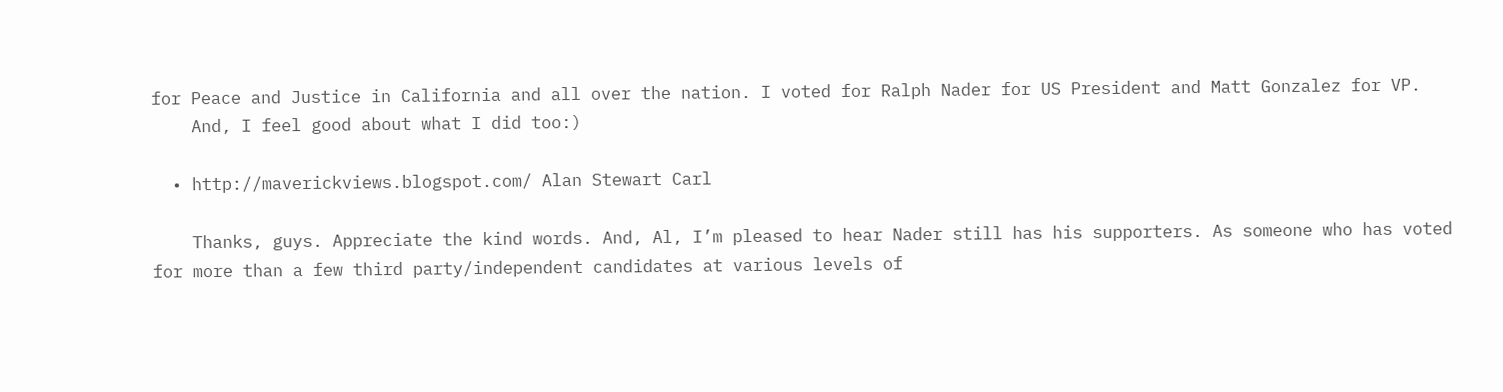for Peace and Justice in California and all over the nation. I voted for Ralph Nader for US President and Matt Gonzalez for VP.
    And, I feel good about what I did too:)

  • http://maverickviews.blogspot.com/ Alan Stewart Carl

    Thanks, guys. Appreciate the kind words. And, Al, I’m pleased to hear Nader still has his supporters. As someone who has voted for more than a few third party/independent candidates at various levels of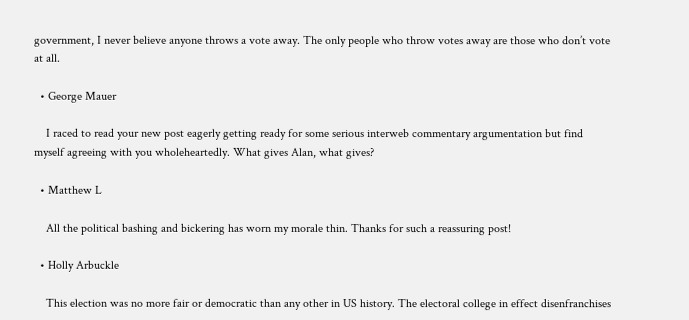government, I never believe anyone throws a vote away. The only people who throw votes away are those who don’t vote at all.

  • George Mauer

    I raced to read your new post eagerly getting ready for some serious interweb commentary argumentation but find myself agreeing with you wholeheartedly. What gives Alan, what gives?

  • Matthew L

    All the political bashing and bickering has worn my morale thin. Thanks for such a reassuring post!

  • Holly Arbuckle

    This election was no more fair or democratic than any other in US history. The electoral college in effect disenfranchises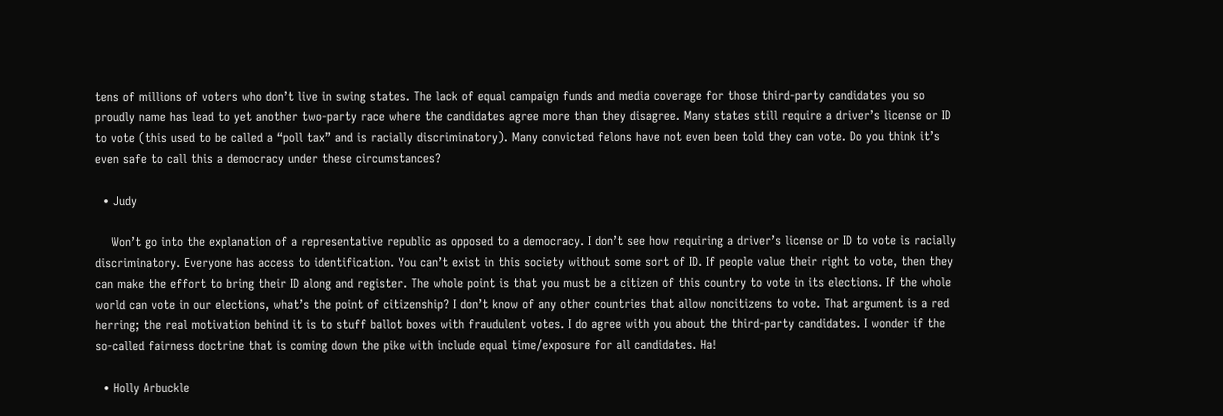tens of millions of voters who don’t live in swing states. The lack of equal campaign funds and media coverage for those third-party candidates you so proudly name has lead to yet another two-party race where the candidates agree more than they disagree. Many states still require a driver’s license or ID to vote (this used to be called a “poll tax” and is racially discriminatory). Many convicted felons have not even been told they can vote. Do you think it’s even safe to call this a democracy under these circumstances?

  • Judy

    Won’t go into the explanation of a representative republic as opposed to a democracy. I don’t see how requiring a driver’s license or ID to vote is racially discriminatory. Everyone has access to identification. You can’t exist in this society without some sort of ID. If people value their right to vote, then they can make the effort to bring their ID along and register. The whole point is that you must be a citizen of this country to vote in its elections. If the whole world can vote in our elections, what’s the point of citizenship? I don’t know of any other countries that allow noncitizens to vote. That argument is a red herring; the real motivation behind it is to stuff ballot boxes with fraudulent votes. I do agree with you about the third-party candidates. I wonder if the so-called fairness doctrine that is coming down the pike with include equal time/exposure for all candidates. Ha!

  • Holly Arbuckle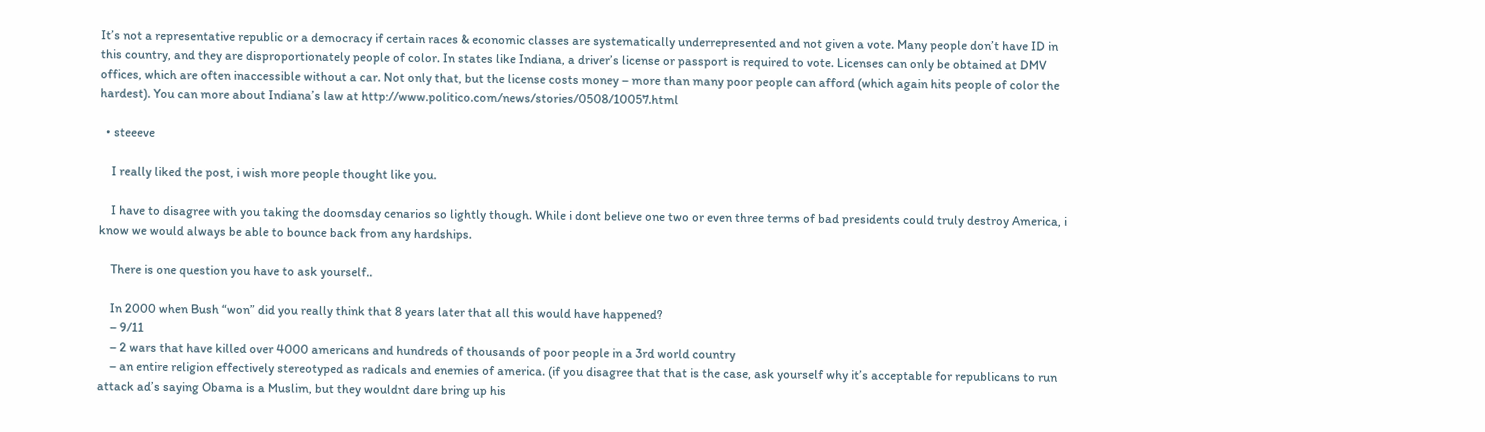It’s not a representative republic or a democracy if certain races & economic classes are systematically underrepresented and not given a vote. Many people don’t have ID in this country, and they are disproportionately people of color. In states like Indiana, a driver’s license or passport is required to vote. Licenses can only be obtained at DMV offices, which are often inaccessible without a car. Not only that, but the license costs money – more than many poor people can afford (which again hits people of color the hardest). You can more about Indiana’s law at http://www.politico.com/news/stories/0508/10057.html

  • steeeve

    I really liked the post, i wish more people thought like you.

    I have to disagree with you taking the doomsday cenarios so lightly though. While i dont believe one two or even three terms of bad presidents could truly destroy America, i know we would always be able to bounce back from any hardships.

    There is one question you have to ask yourself..

    In 2000 when Bush “won” did you really think that 8 years later that all this would have happened?
    – 9/11
    – 2 wars that have killed over 4000 americans and hundreds of thousands of poor people in a 3rd world country
    – an entire religion effectively stereotyped as radicals and enemies of america. (if you disagree that that is the case, ask yourself why it’s acceptable for republicans to run attack ad’s saying Obama is a Muslim, but they wouldnt dare bring up his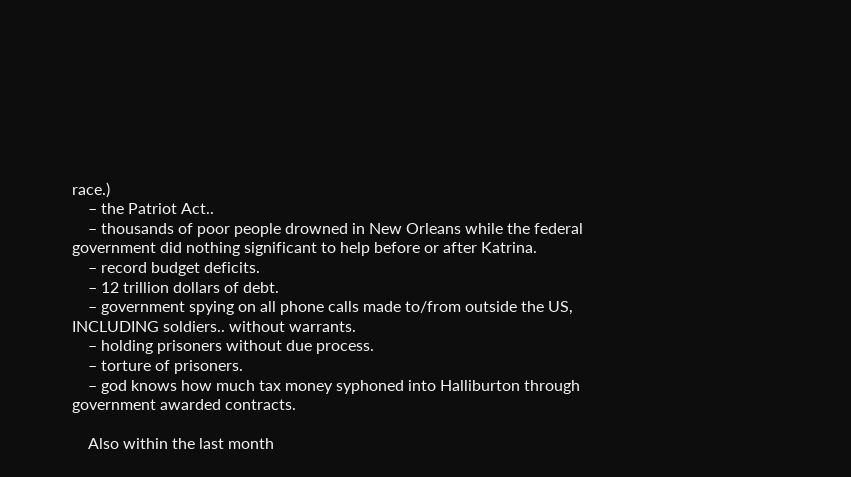race.)
    – the Patriot Act..
    – thousands of poor people drowned in New Orleans while the federal government did nothing significant to help before or after Katrina.
    – record budget deficits.
    – 12 trillion dollars of debt.
    – government spying on all phone calls made to/from outside the US, INCLUDING soldiers.. without warrants.
    – holding prisoners without due process.
    – torture of prisoners.
    – god knows how much tax money syphoned into Halliburton through government awarded contracts.

    Also within the last month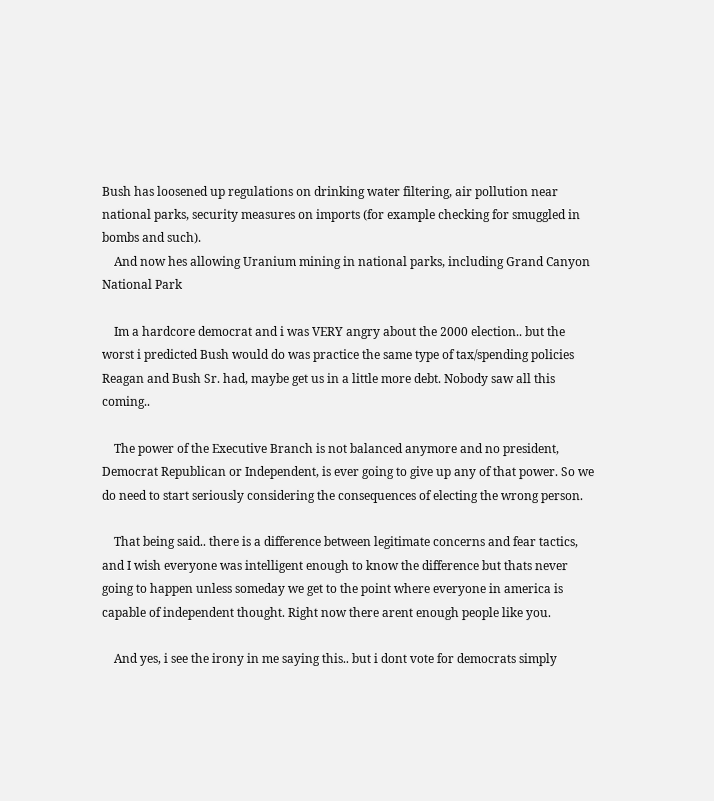Bush has loosened up regulations on drinking water filtering, air pollution near national parks, security measures on imports (for example checking for smuggled in bombs and such).
    And now hes allowing Uranium mining in national parks, including Grand Canyon National Park

    Im a hardcore democrat and i was VERY angry about the 2000 election.. but the worst i predicted Bush would do was practice the same type of tax/spending policies Reagan and Bush Sr. had, maybe get us in a little more debt. Nobody saw all this coming..

    The power of the Executive Branch is not balanced anymore and no president, Democrat Republican or Independent, is ever going to give up any of that power. So we do need to start seriously considering the consequences of electing the wrong person.

    That being said.. there is a difference between legitimate concerns and fear tactics, and I wish everyone was intelligent enough to know the difference but thats never going to happen unless someday we get to the point where everyone in america is capable of independent thought. Right now there arent enough people like you.

    And yes, i see the irony in me saying this.. but i dont vote for democrats simply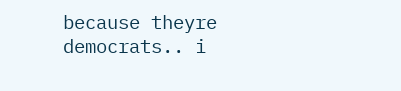because theyre democrats.. i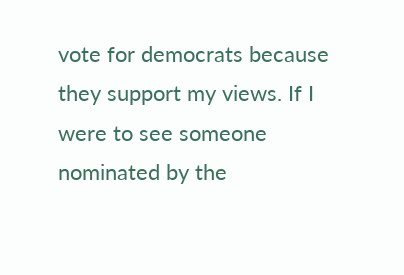vote for democrats because they support my views. If I were to see someone nominated by the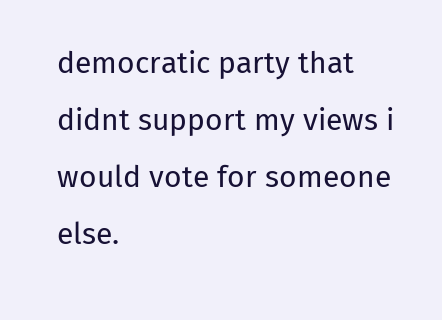democratic party that didnt support my views i would vote for someone else.